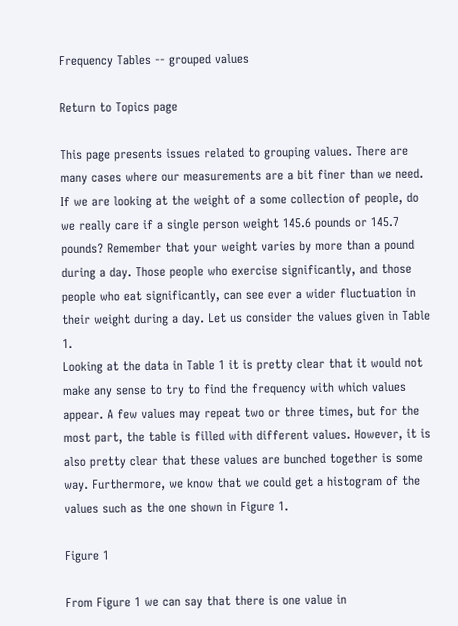Frequency Tables -- grouped values

Return to Topics page

This page presents issues related to grouping values. There are many cases where our measurements are a bit finer than we need. If we are looking at the weight of a some collection of people, do we really care if a single person weight 145.6 pounds or 145.7 pounds? Remember that your weight varies by more than a pound during a day. Those people who exercise significantly, and those people who eat significantly, can see ever a wider fluctuation in their weight during a day. Let us consider the values given in Table 1.
Looking at the data in Table 1 it is pretty clear that it would not make any sense to try to find the frequency with which values appear. A few values may repeat two or three times, but for the most part, the table is filled with different values. However, it is also pretty clear that these values are bunched together is some way. Furthermore, we know that we could get a histogram of the values such as the one shown in Figure 1.

Figure 1

From Figure 1 we can say that there is one value in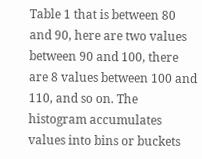Table 1 that is between 80 and 90, here are two values between 90 and 100, there are 8 values between 100 and 110, and so on. The histogram accumulates values into bins or buckets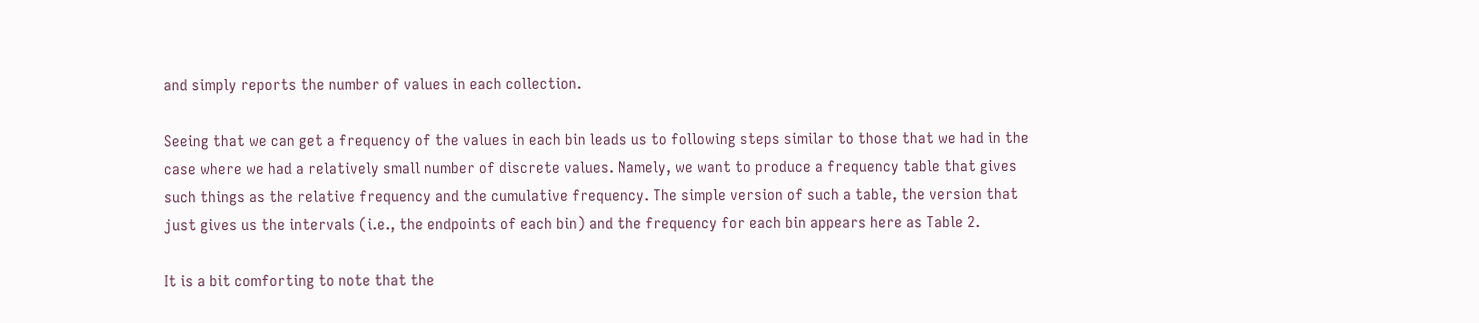and simply reports the number of values in each collection.

Seeing that we can get a frequency of the values in each bin leads us to following steps similar to those that we had in the case where we had a relatively small number of discrete values. Namely, we want to produce a frequency table that gives such things as the relative frequency and the cumulative frequency. The simple version of such a table, the version that just gives us the intervals (i.e., the endpoints of each bin) and the frequency for each bin appears here as Table 2.

It is a bit comforting to note that the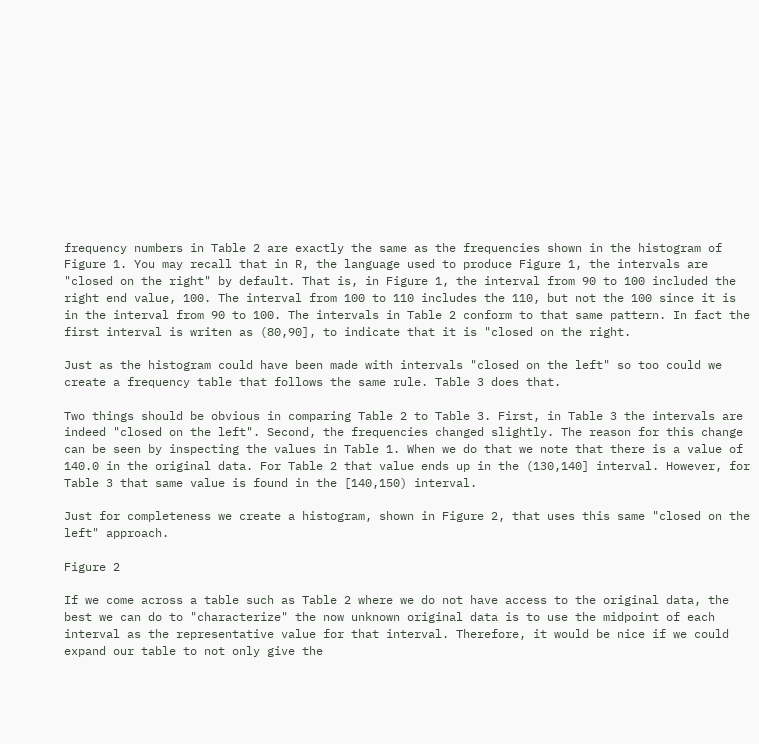frequency numbers in Table 2 are exactly the same as the frequencies shown in the histogram of Figure 1. You may recall that in R, the language used to produce Figure 1, the intervals are "closed on the right" by default. That is, in Figure 1, the interval from 90 to 100 included the right end value, 100. The interval from 100 to 110 includes the 110, but not the 100 since it is in the interval from 90 to 100. The intervals in Table 2 conform to that same pattern. In fact the first interval is writen as (80,90], to indicate that it is "closed on the right.

Just as the histogram could have been made with intervals "closed on the left" so too could we create a frequency table that follows the same rule. Table 3 does that.

Two things should be obvious in comparing Table 2 to Table 3. First, in Table 3 the intervals are indeed "closed on the left". Second, the frequencies changed slightly. The reason for this change can be seen by inspecting the values in Table 1. When we do that we note that there is a value of 140.0 in the original data. For Table 2 that value ends up in the (130,140] interval. However, for Table 3 that same value is found in the [140,150) interval.

Just for completeness we create a histogram, shown in Figure 2, that uses this same "closed on the left" approach.

Figure 2

If we come across a table such as Table 2 where we do not have access to the original data, the best we can do to "characterize" the now unknown original data is to use the midpoint of each interval as the representative value for that interval. Therefore, it would be nice if we could expand our table to not only give the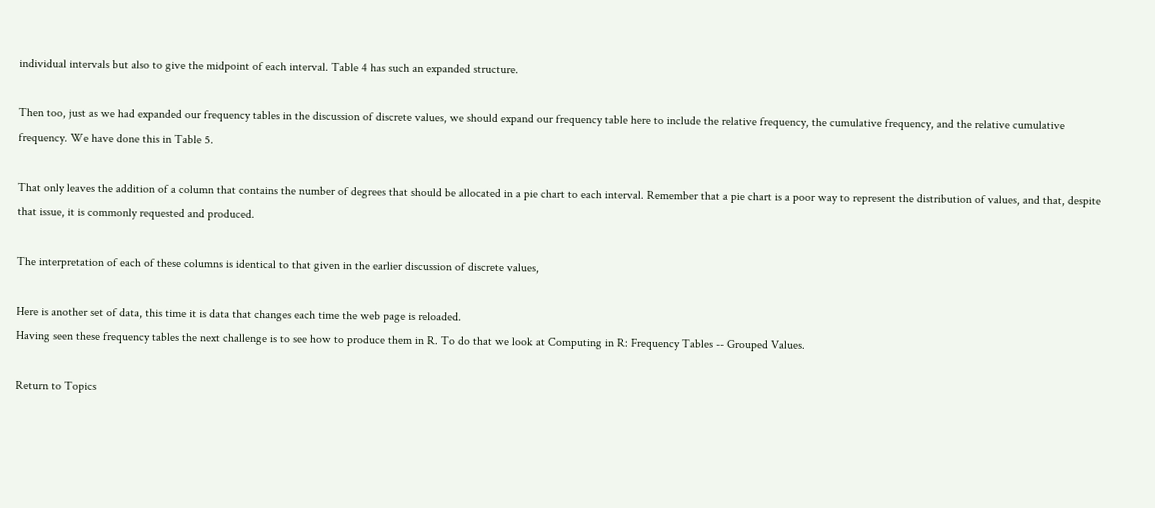individual intervals but also to give the midpoint of each interval. Table 4 has such an expanded structure.

Then too, just as we had expanded our frequency tables in the discussion of discrete values, we should expand our frequency table here to include the relative frequency, the cumulative frequency, and the relative cumulative frequency. We have done this in Table 5.

That only leaves the addition of a column that contains the number of degrees that should be allocated in a pie chart to each interval. Remember that a pie chart is a poor way to represent the distribution of values, and that, despite that issue, it is commonly requested and produced.

The interpretation of each of these columns is identical to that given in the earlier discussion of discrete values,

Here is another set of data, this time it is data that changes each time the web page is reloaded.
Having seen these frequency tables the next challenge is to see how to produce them in R. To do that we look at Computing in R: Frequency Tables -- Grouped Values.

Return to Topics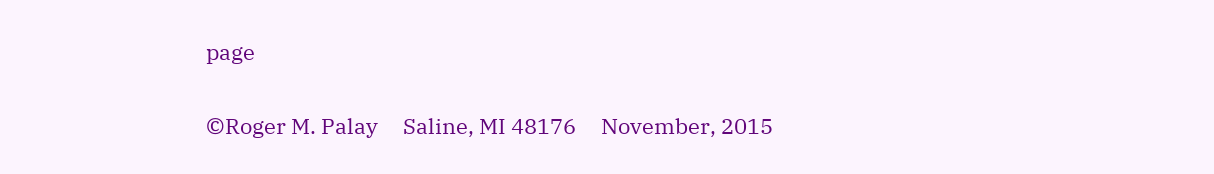page

©Roger M. Palay     Saline, MI 48176     November, 2015